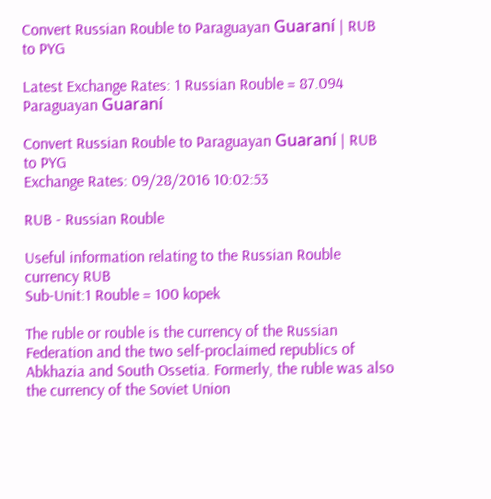Convert Russian Rouble to Paraguayan Guaraní | RUB to PYG

Latest Exchange Rates: 1 Russian Rouble = 87.094 Paraguayan Guaraní

Convert Russian Rouble to Paraguayan Guaraní | RUB to PYG
Exchange Rates: 09/28/2016 10:02:53

RUB - Russian Rouble

Useful information relating to the Russian Rouble currency RUB
Sub-Unit:1 Rouble = 100 kopek

The ruble or rouble is the currency of the Russian Federation and the two self-proclaimed republics of Abkhazia and South Ossetia. Formerly, the ruble was also the currency of the Soviet Union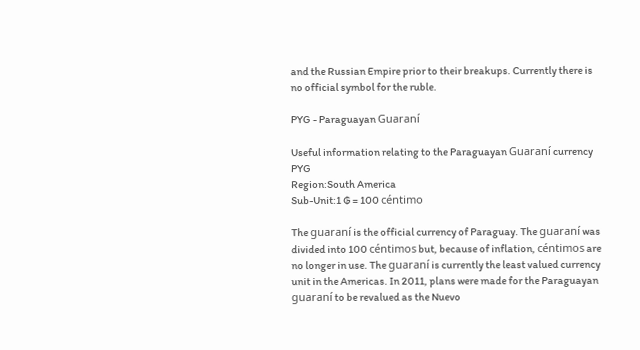and the Russian Empire prior to their breakups. Currently there is no official symbol for the ruble.

PYG - Paraguayan Guaraní

Useful information relating to the Paraguayan Guaraní currency PYG
Region:South America
Sub-Unit:1 ₲ = 100 céntimo

The guaraní is the official currency of Paraguay. The guaraní was divided into 100 céntimos but, because of inflation, céntimos are no longer in use. The guaraní is currently the least valued currency unit in the Americas. In 2011, plans were made for the Paraguayan guaraní to be revalued as the Nuevo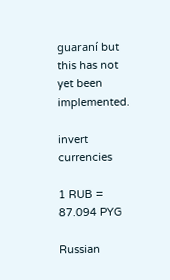guaraní but this has not yet been implemented.

invert currencies

1 RUB = 87.094 PYG

Russian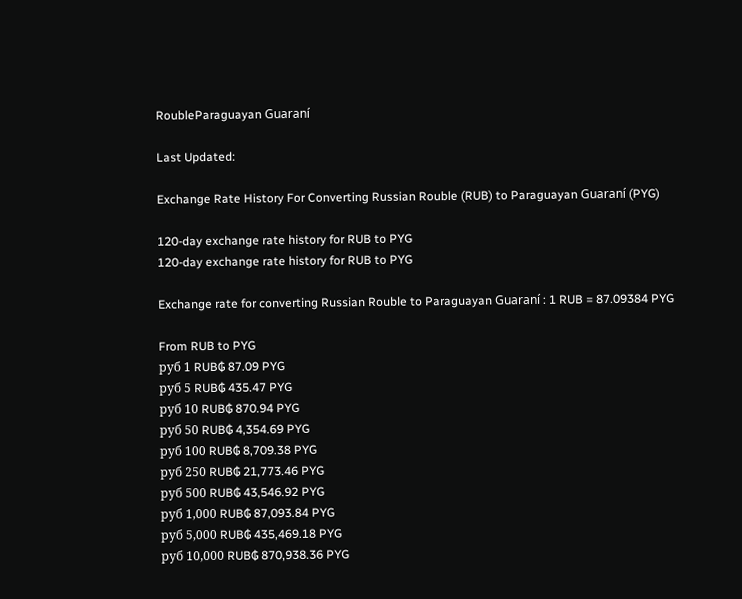RoubleParaguayan Guaraní

Last Updated:

Exchange Rate History For Converting Russian Rouble (RUB) to Paraguayan Guaraní (PYG)

120-day exchange rate history for RUB to PYG
120-day exchange rate history for RUB to PYG

Exchange rate for converting Russian Rouble to Paraguayan Guaraní : 1 RUB = 87.09384 PYG

From RUB to PYG
руб 1 RUB₲ 87.09 PYG
руб 5 RUB₲ 435.47 PYG
руб 10 RUB₲ 870.94 PYG
руб 50 RUB₲ 4,354.69 PYG
руб 100 RUB₲ 8,709.38 PYG
руб 250 RUB₲ 21,773.46 PYG
руб 500 RUB₲ 43,546.92 PYG
руб 1,000 RUB₲ 87,093.84 PYG
руб 5,000 RUB₲ 435,469.18 PYG
руб 10,000 RUB₲ 870,938.36 PYG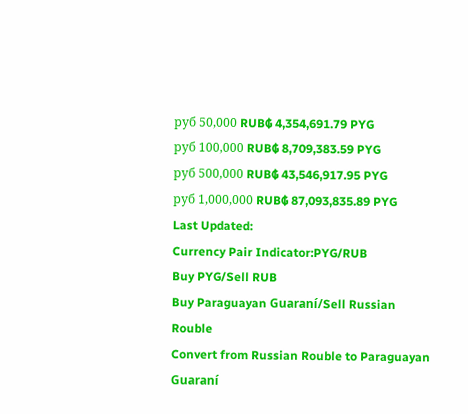руб 50,000 RUB₲ 4,354,691.79 PYG
руб 100,000 RUB₲ 8,709,383.59 PYG
руб 500,000 RUB₲ 43,546,917.95 PYG
руб 1,000,000 RUB₲ 87,093,835.89 PYG
Last Updated:
Currency Pair Indicator:PYG/RUB
Buy PYG/Sell RUB
Buy Paraguayan Guaraní/Sell Russian Rouble
Convert from Russian Rouble to Paraguayan Guaraní